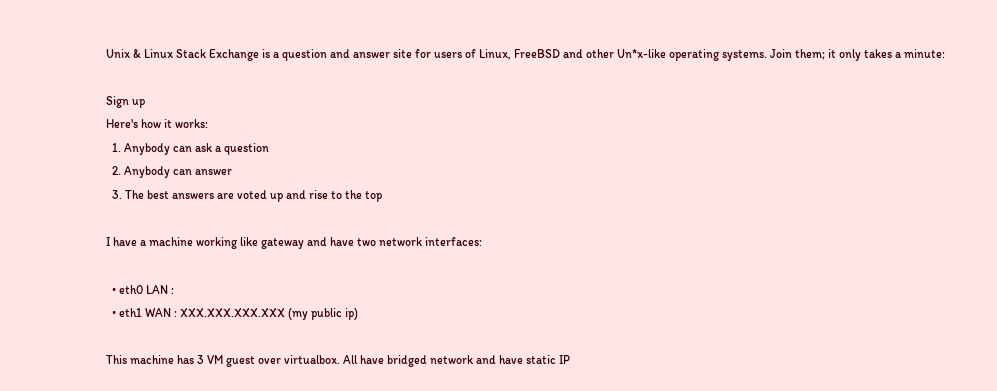Unix & Linux Stack Exchange is a question and answer site for users of Linux, FreeBSD and other Un*x-like operating systems. Join them; it only takes a minute:

Sign up
Here's how it works:
  1. Anybody can ask a question
  2. Anybody can answer
  3. The best answers are voted up and rise to the top

I have a machine working like gateway and have two network interfaces:

  • eth0 LAN :
  • eth1 WAN : XXX.XXX.XXX.XXX (my public ip)

This machine has 3 VM guest over virtualbox. All have bridged network and have static IP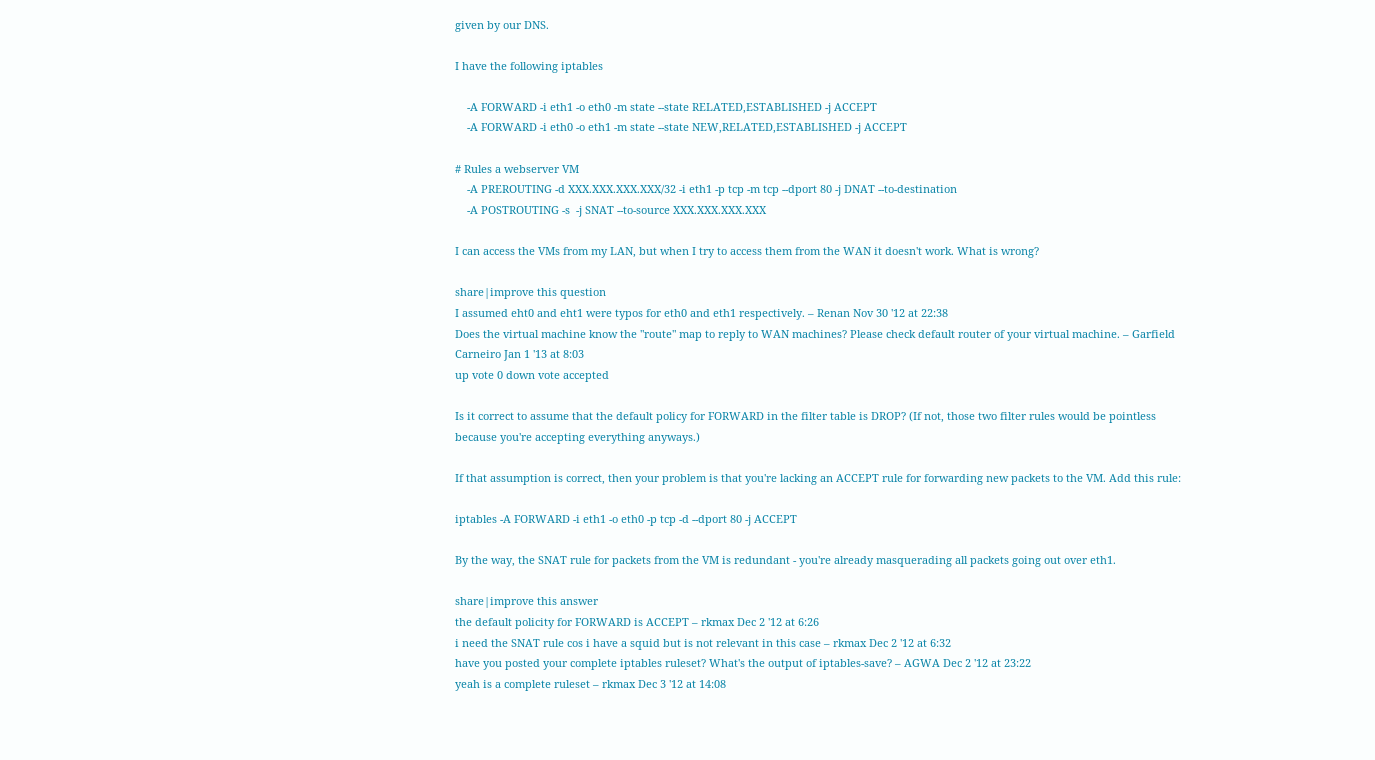given by our DNS.

I have the following iptables

    -A FORWARD -i eth1 -o eth0 -m state --state RELATED,ESTABLISHED -j ACCEPT
    -A FORWARD -i eth0 -o eth1 -m state --state NEW,RELATED,ESTABLISHED -j ACCEPT

# Rules a webserver VM
    -A PREROUTING -d XXX.XXX.XXX.XXX/32 -i eth1 -p tcp -m tcp --dport 80 -j DNAT --to-destination
    -A POSTROUTING -s  -j SNAT --to-source XXX.XXX.XXX.XXX

I can access the VMs from my LAN, but when I try to access them from the WAN it doesn't work. What is wrong?

share|improve this question
I assumed eht0 and eht1 were typos for eth0 and eth1 respectively. – Renan Nov 30 '12 at 22:38
Does the virtual machine know the "route" map to reply to WAN machines? Please check default router of your virtual machine. – Garfield Carneiro Jan 1 '13 at 8:03
up vote 0 down vote accepted

Is it correct to assume that the default policy for FORWARD in the filter table is DROP? (If not, those two filter rules would be pointless because you're accepting everything anyways.)

If that assumption is correct, then your problem is that you're lacking an ACCEPT rule for forwarding new packets to the VM. Add this rule:

iptables -A FORWARD -i eth1 -o eth0 -p tcp -d --dport 80 -j ACCEPT

By the way, the SNAT rule for packets from the VM is redundant - you're already masquerading all packets going out over eth1.

share|improve this answer
the default policity for FORWARD is ACCEPT – rkmax Dec 2 '12 at 6:26
i need the SNAT rule cos i have a squid but is not relevant in this case – rkmax Dec 2 '12 at 6:32
have you posted your complete iptables ruleset? What's the output of iptables-save? – AGWA Dec 2 '12 at 23:22
yeah is a complete ruleset – rkmax Dec 3 '12 at 14:08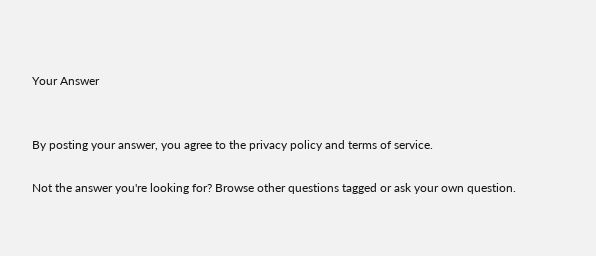Your Answer


By posting your answer, you agree to the privacy policy and terms of service.

Not the answer you're looking for? Browse other questions tagged or ask your own question.